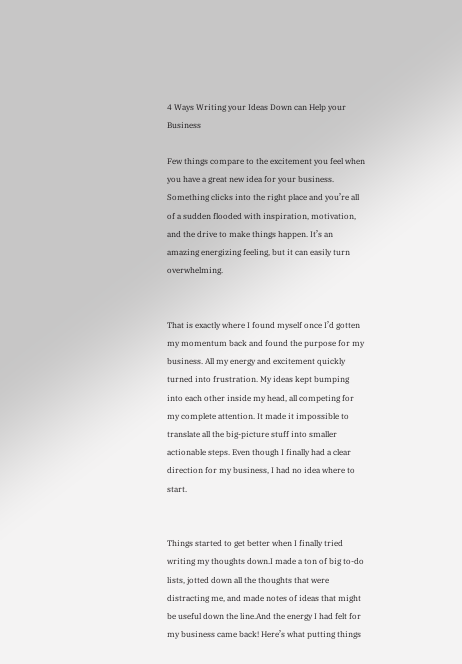4 Ways Writing your Ideas Down can Help your Business

Few things compare to the excitement you feel when you have a great new idea for your business. Something clicks into the right place and you’re all of a sudden flooded with inspiration, motivation, and the drive to make things happen. It’s an amazing energizing feeling, but it can easily turn overwhelming.


That is exactly where I found myself once I’d gotten my momentum back and found the purpose for my business. All my energy and excitement quickly turned into frustration. My ideas kept bumping into each other inside my head, all competing for my complete attention. It made it impossible to translate all the big-picture stuff into smaller actionable steps. Even though I finally had a clear direction for my business, I had no idea where to start.


Things started to get better when I finally tried writing my thoughts down.I made a ton of big to-do lists, jotted down all the thoughts that were distracting me, and made notes of ideas that might be useful down the line.And the energy I had felt for my business came back! Here’s what putting things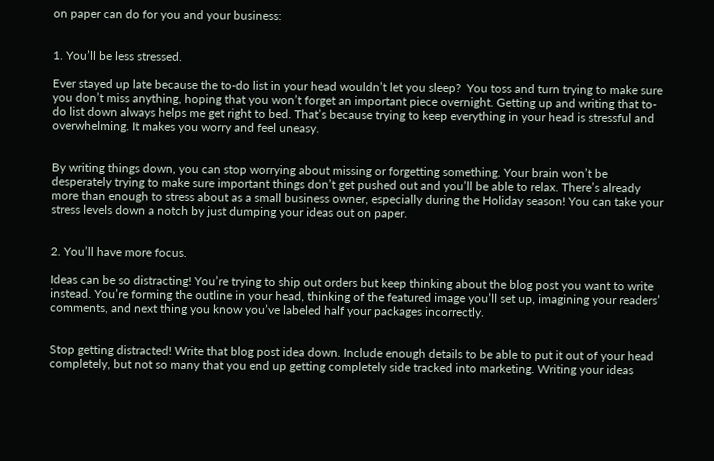on paper can do for you and your business:


1. You’ll be less stressed.

Ever stayed up late because the to-do list in your head wouldn’t let you sleep?  You toss and turn trying to make sure you don’t miss anything, hoping that you won’t forget an important piece overnight. Getting up and writing that to-do list down always helps me get right to bed. That’s because trying to keep everything in your head is stressful and overwhelming. It makes you worry and feel uneasy.


By writing things down, you can stop worrying about missing or forgetting something. Your brain won’t be desperately trying to make sure important things don’t get pushed out and you’ll be able to relax. There’s already more than enough to stress about as a small business owner, especially during the Holiday season! You can take your stress levels down a notch by just dumping your ideas out on paper.


2. You’ll have more focus.

Ideas can be so distracting! You’re trying to ship out orders but keep thinking about the blog post you want to write instead. You’re forming the outline in your head, thinking of the featured image you’ll set up, imagining your readers’ comments, and next thing you know you’ve labeled half your packages incorrectly.


Stop getting distracted! Write that blog post idea down. Include enough details to be able to put it out of your head completely, but not so many that you end up getting completely side tracked into marketing. Writing your ideas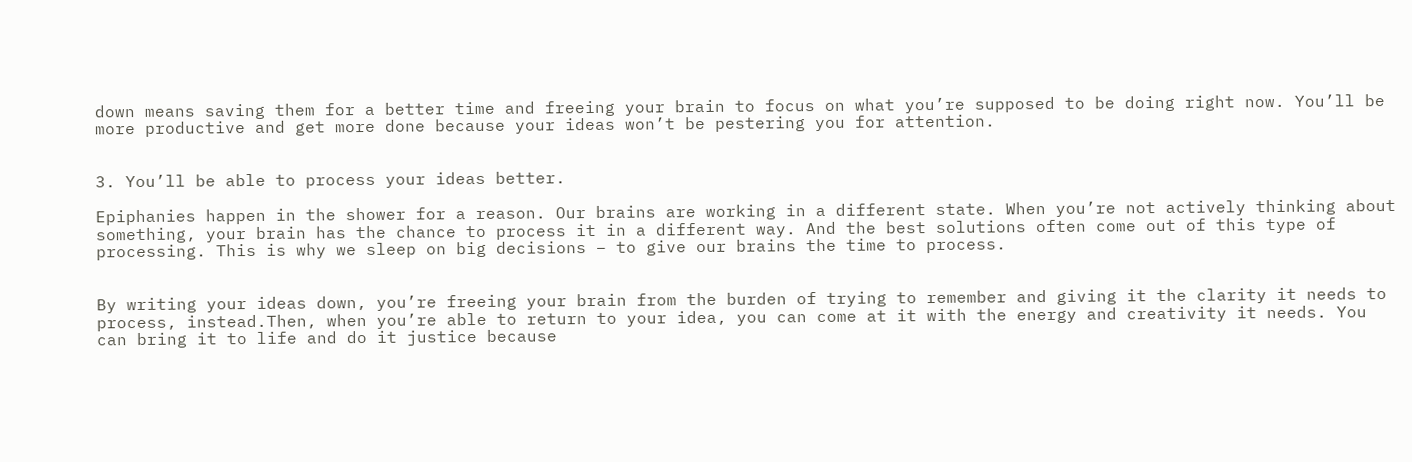down means saving them for a better time and freeing your brain to focus on what you’re supposed to be doing right now. You’ll be more productive and get more done because your ideas won’t be pestering you for attention.


3. You’ll be able to process your ideas better.

Epiphanies happen in the shower for a reason. Our brains are working in a different state. When you’re not actively thinking about something, your brain has the chance to process it in a different way. And the best solutions often come out of this type of processing. This is why we sleep on big decisions – to give our brains the time to process.


By writing your ideas down, you’re freeing your brain from the burden of trying to remember and giving it the clarity it needs to process, instead.Then, when you’re able to return to your idea, you can come at it with the energy and creativity it needs. You can bring it to life and do it justice because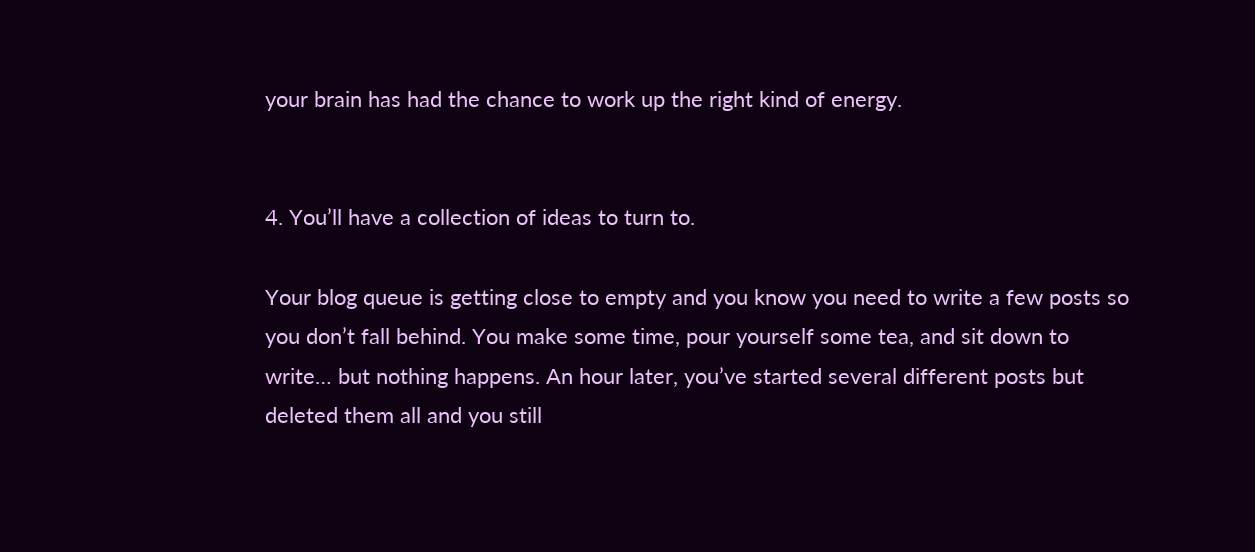your brain has had the chance to work up the right kind of energy.


4. You’ll have a collection of ideas to turn to.

Your blog queue is getting close to empty and you know you need to write a few posts so you don’t fall behind. You make some time, pour yourself some tea, and sit down to write… but nothing happens. An hour later, you’ve started several different posts but deleted them all and you still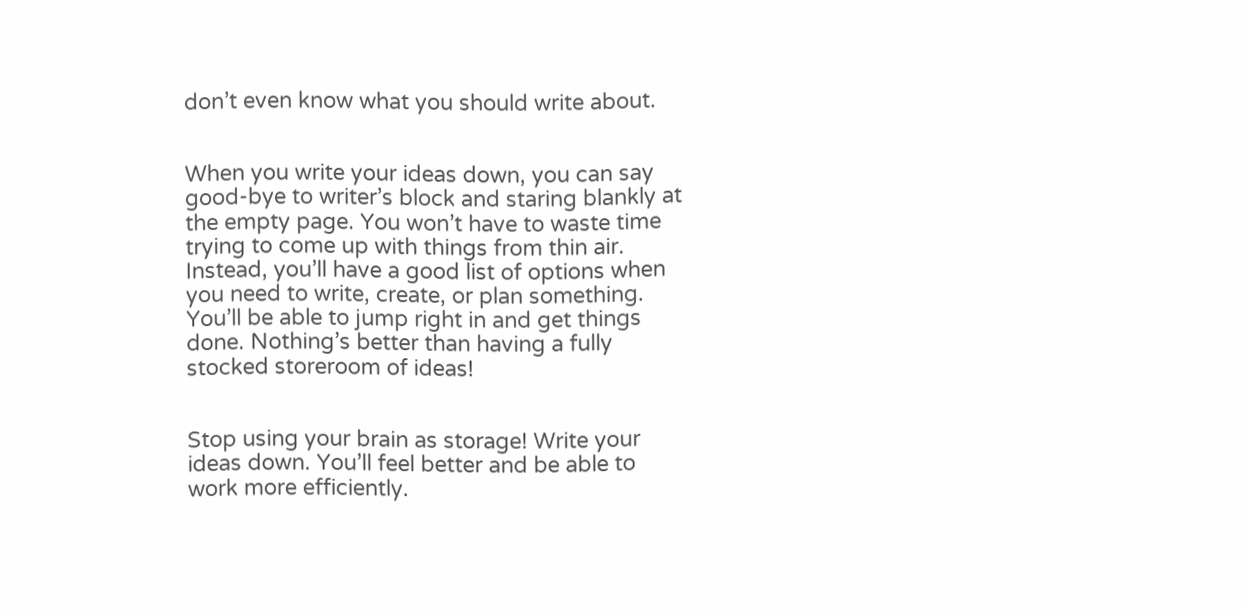don’t even know what you should write about.


When you write your ideas down, you can say good-bye to writer’s block and staring blankly at the empty page. You won’t have to waste time trying to come up with things from thin air. Instead, you’ll have a good list of options when you need to write, create, or plan something. You’ll be able to jump right in and get things done. Nothing’s better than having a fully stocked storeroom of ideas!


Stop using your brain as storage! Write your ideas down. You’ll feel better and be able to work more efficiently.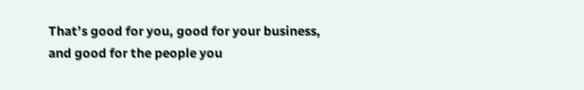That’s good for you, good for your business, and good for the people you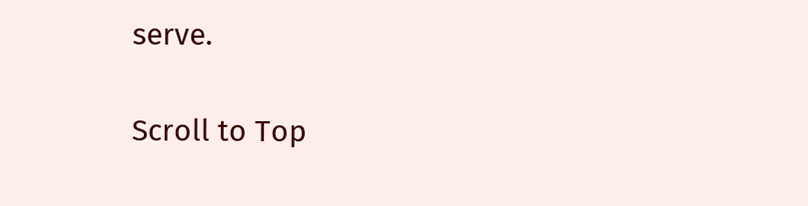serve.

Scroll to Top